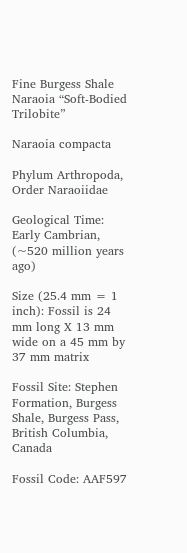Fine Burgess Shale Naraoia “Soft-Bodied Trilobite”

Naraoia compacta

Phylum Arthropoda, Order Naraoiidae

Geological Time: Early Cambrian, (~520 million years ago)

Size (25.4 mm = 1 inch): Fossil is 24 mm long X 13 mm wide on a 45 mm by 37 mm matrix

Fossil Site: Stephen Formation, Burgess Shale, Burgess Pass, British Columbia, Canada

Fossil Code: AAF597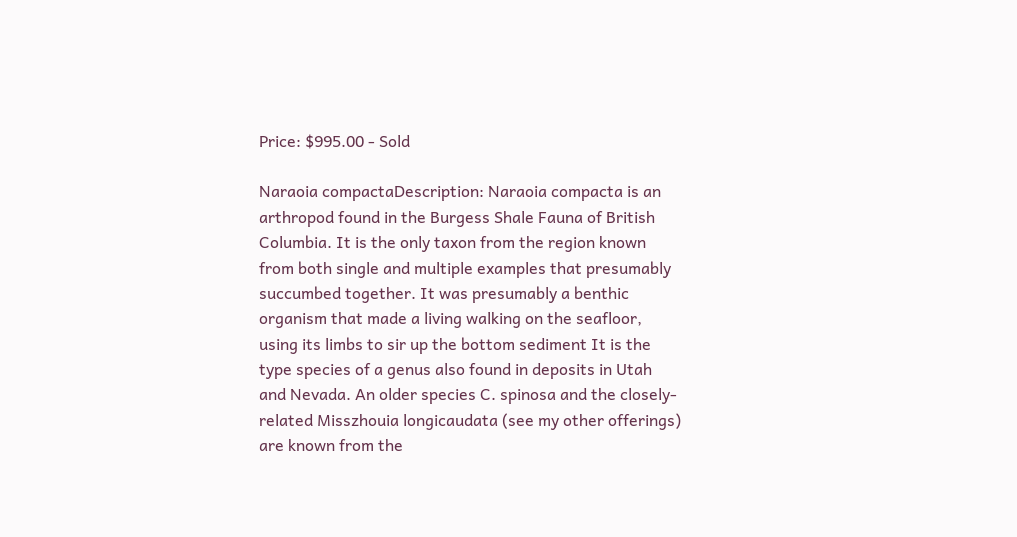Price: $995.00 - Sold

Naraoia compactaDescription: Naraoia compacta is an arthropod found in the Burgess Shale Fauna of British Columbia. It is the only taxon from the region known from both single and multiple examples that presumably succumbed together. It was presumably a benthic organism that made a living walking on the seafloor, using its limbs to sir up the bottom sediment It is the type species of a genus also found in deposits in Utah and Nevada. An older species C. spinosa and the closely-related Misszhouia longicaudata (see my other offerings) are known from the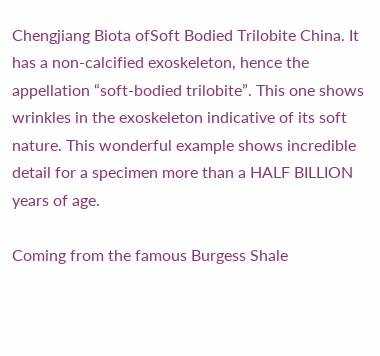Chengjiang Biota ofSoft Bodied Trilobite China. It has a non-calcified exoskeleton, hence the appellation “soft-bodied trilobite”. This one shows wrinkles in the exoskeleton indicative of its soft nature. This wonderful example shows incredible detail for a specimen more than a HALF BILLION years of age.

Coming from the famous Burgess Shale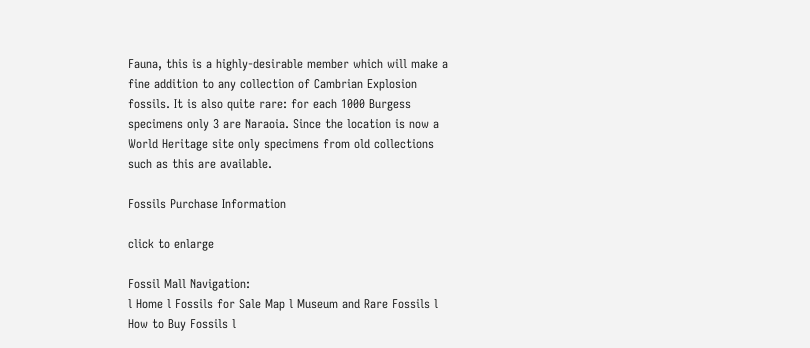Fauna, this is a highly-desirable member which will make a fine addition to any collection of Cambrian Explosion fossils. It is also quite rare: for each 1000 Burgess specimens only 3 are Naraoia. Since the location is now a World Heritage site only specimens from old collections such as this are available.

Fossils Purchase Information

click to enlarge

Fossil Mall Navigation:
l Home l Fossils for Sale Map l Museum and Rare Fossils l How to Buy Fossils l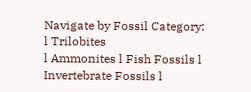Navigate by Fossil Category:
l Trilobites
l Ammonites l Fish Fossils l Invertebrate Fossils l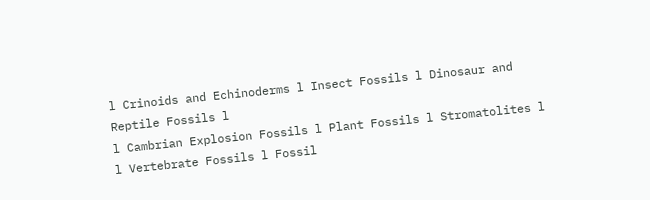l Crinoids and Echinoderms l Insect Fossils l Dinosaur and Reptile Fossils l
l Cambrian Explosion Fossils l Plant Fossils l Stromatolites l
l Vertebrate Fossils l Fossil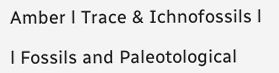Amber l Trace & Ichnofossils l

l Fossils and Paleotological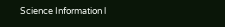Science Information l